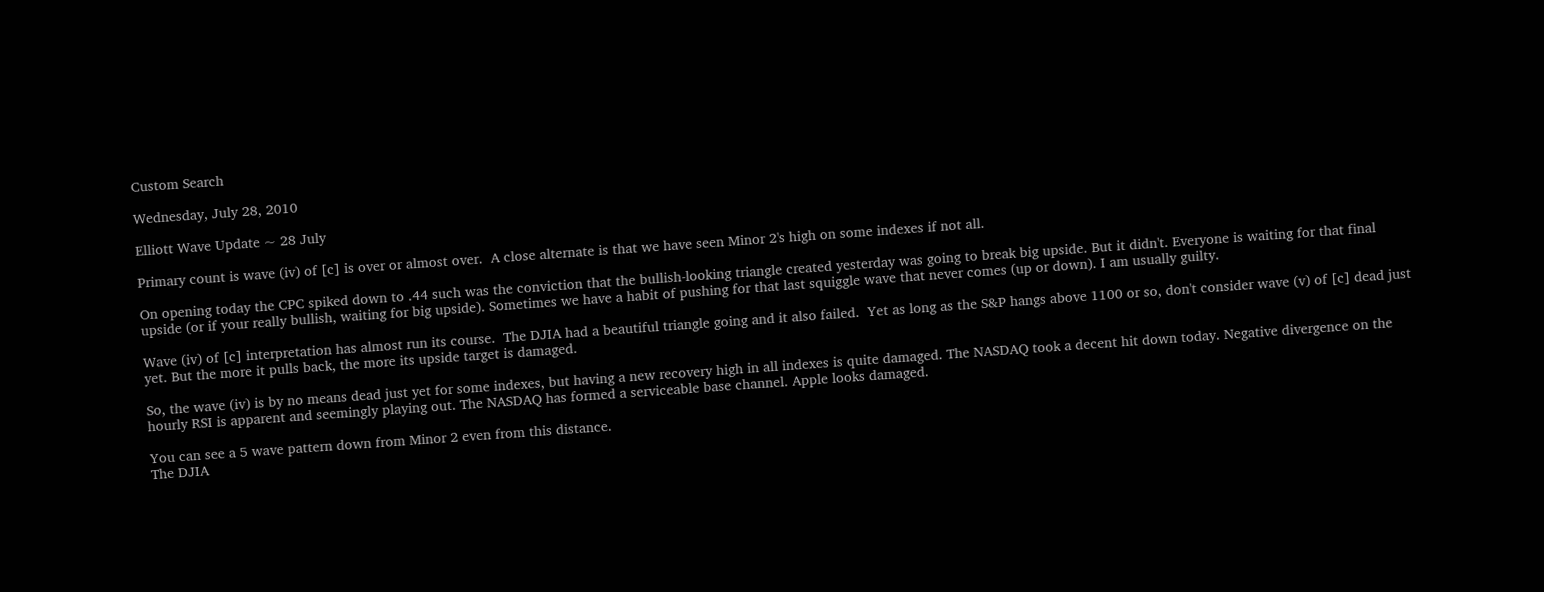Custom Search

Wednesday, July 28, 2010

Elliott Wave Update ~ 28 July

Primary count is wave (iv) of [c] is over or almost over.  A close alternate is that we have seen Minor 2's high on some indexes if not all.

On opening today the CPC spiked down to .44 such was the conviction that the bullish-looking triangle created yesterday was going to break big upside. But it didn't. Everyone is waiting for that final upside (or if your really bullish, waiting for big upside). Sometimes we have a habit of pushing for that last squiggle wave that never comes (up or down). I am usually guilty.

Wave (iv) of [c] interpretation has almost run its course.  The DJIA had a beautiful triangle going and it also failed.  Yet as long as the S&P hangs above 1100 or so, don't consider wave (v) of [c] dead just yet. But the more it pulls back, the more its upside target is damaged.

So, the wave (iv) is by no means dead just yet for some indexes, but having a new recovery high in all indexes is quite damaged. The NASDAQ took a decent hit down today. Negative divergence on the hourly RSI is apparent and seemingly playing out. The NASDAQ has formed a serviceable base channel. Apple looks damaged.

You can see a 5 wave pattern down from Minor 2 even from this distance.
The DJIA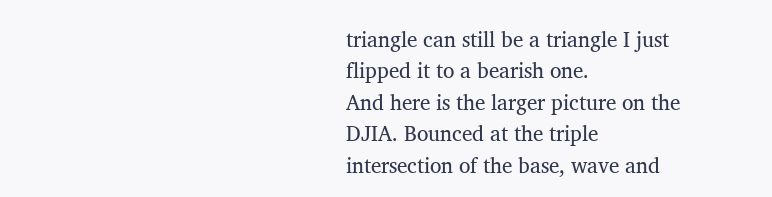triangle can still be a triangle I just flipped it to a bearish one.
And here is the larger picture on the DJIA. Bounced at the triple intersection of the base, wave and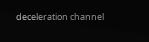deceleration channel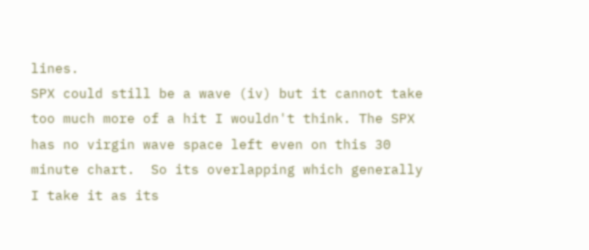lines.
SPX could still be a wave (iv) but it cannot take too much more of a hit I wouldn't think. The SPX has no virgin wave space left even on this 30 minute chart.  So its overlapping which generally I take it as its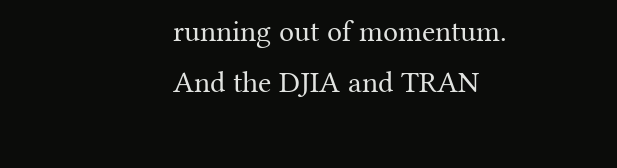running out of momentum.
And the DJIA and TRAN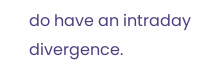do have an intraday divergence.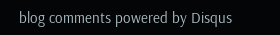blog comments powered by Disqus